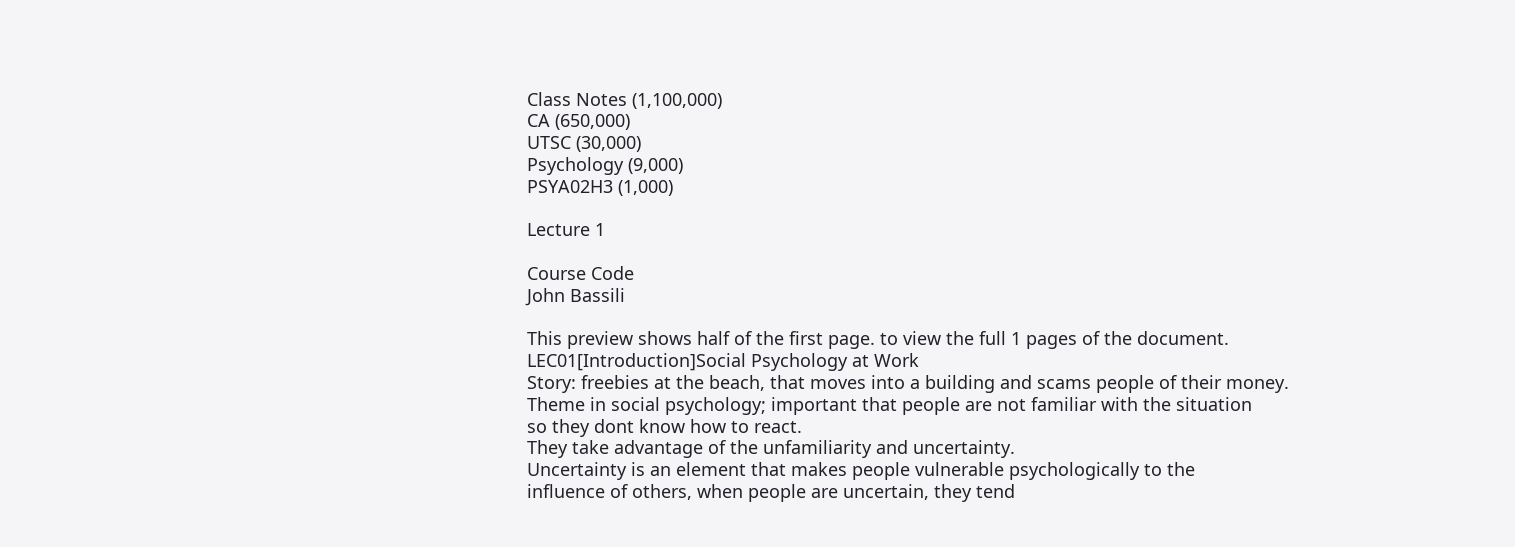Class Notes (1,100,000)
CA (650,000)
UTSC (30,000)
Psychology (9,000)
PSYA02H3 (1,000)

Lecture 1

Course Code
John Bassili

This preview shows half of the first page. to view the full 1 pages of the document.
LEC01[Introduction]Social Psychology at Work
Story: freebies at the beach, that moves into a building and scams people of their money.
Theme in social psychology; important that people are not familiar with the situation
so they dont know how to react.
They take advantage of the unfamiliarity and uncertainty.
Uncertainty is an element that makes people vulnerable psychologically to the
influence of others, when people are uncertain, they tend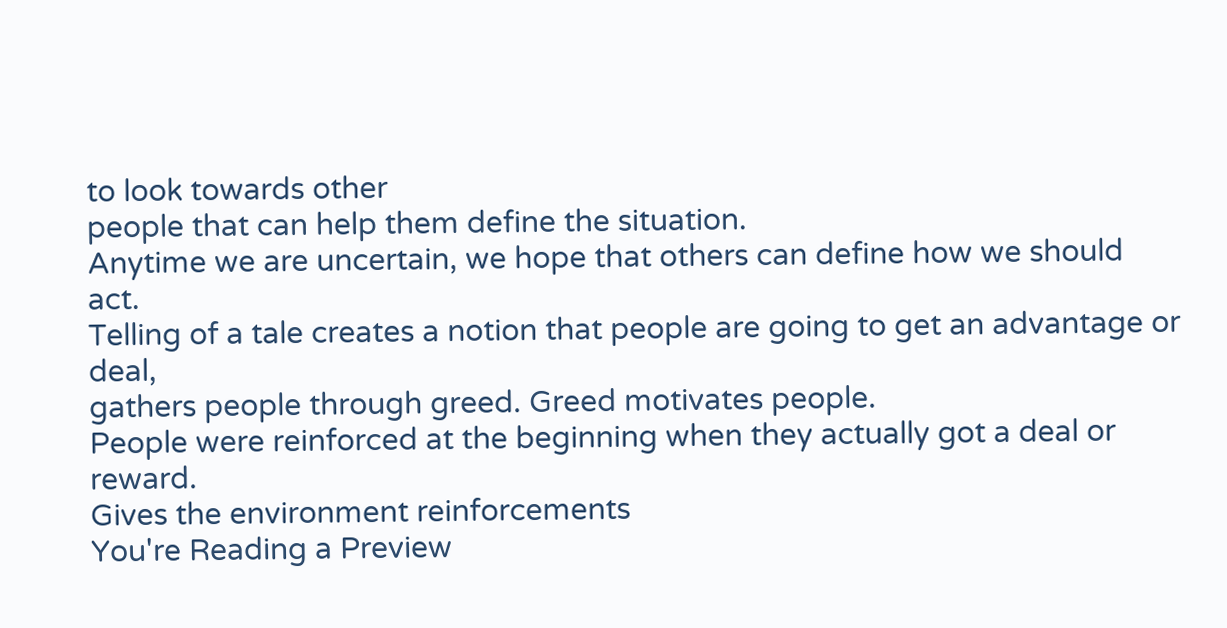to look towards other
people that can help them define the situation.
Anytime we are uncertain, we hope that others can define how we should act.
Telling of a tale creates a notion that people are going to get an advantage or deal,
gathers people through greed. Greed motivates people.
People were reinforced at the beginning when they actually got a deal or reward.
Gives the environment reinforcements
You're Reading a Preview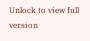Unlock to view full version